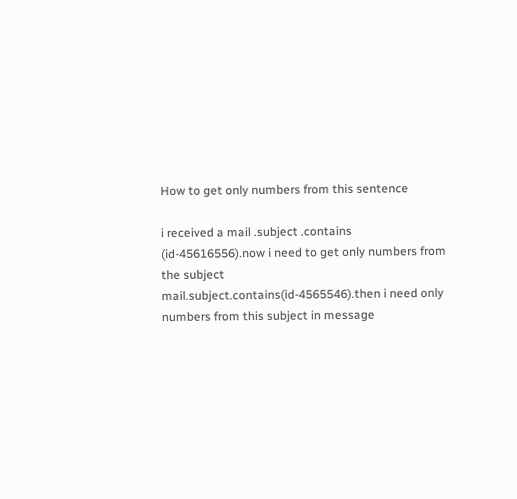How to get only numbers from this sentence

i received a mail .subject .contains (id-45616556).now i need to get only numbers from the subject
mail.subject.contains(id-4565546).then i need only numbers from this subject in message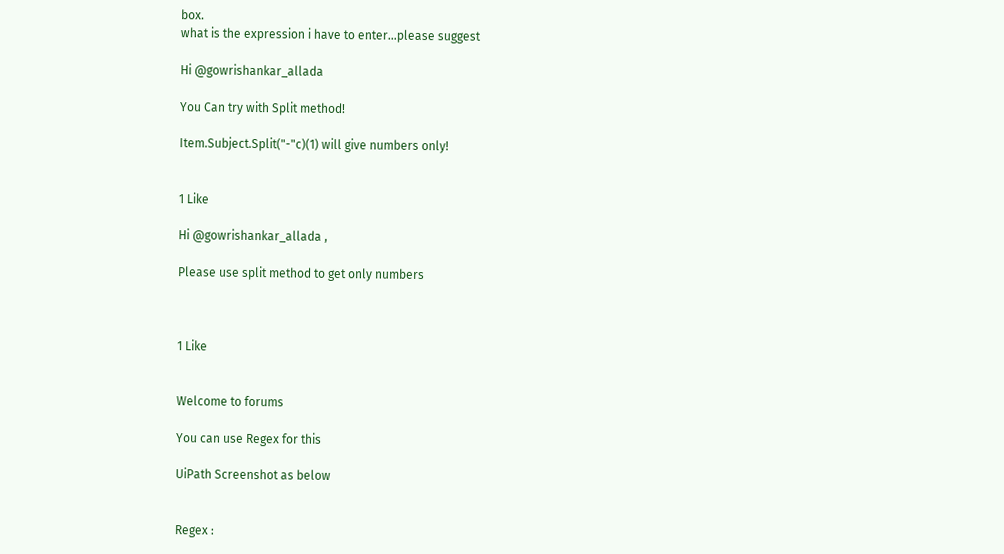box.
what is the expression i have to enter…please suggest

Hi @gowrishankar_allada

You Can try with Split method!

Item.Subject.Split("-"c)(1) will give numbers only!


1 Like

Hi @gowrishankar_allada ,

Please use split method to get only numbers



1 Like


Welcome to forums

You can use Regex for this

UiPath Screenshot as below


Regex :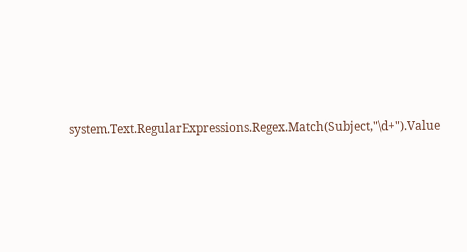system.Text.RegularExpressions.Regex.Match(Subject,"\d+").Value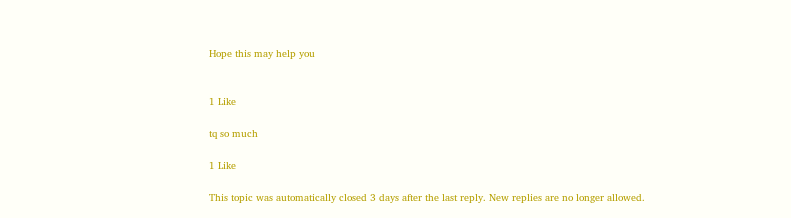Hope this may help you


1 Like

tq so much

1 Like

This topic was automatically closed 3 days after the last reply. New replies are no longer allowed.